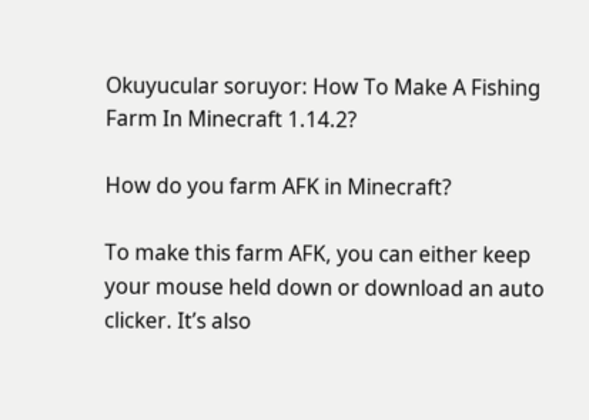Okuyucular soruyor: How To Make A Fishing Farm In Minecraft 1.14.2?

How do you farm AFK in Minecraft?

To make this farm AFK, you can either keep your mouse held down or download an auto clicker. It’s also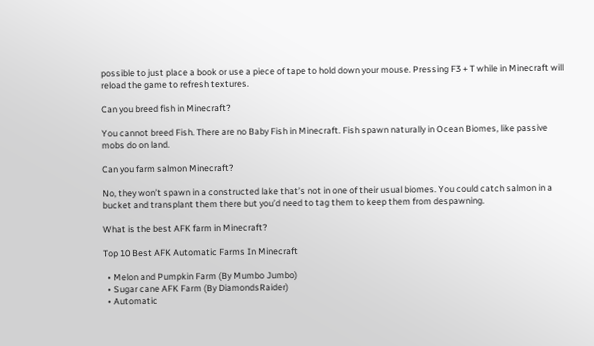possible to just place a book or use a piece of tape to hold down your mouse. Pressing F3 + T while in Minecraft will reload the game to refresh textures.

Can you breed fish in Minecraft?

You cannot breed Fish. There are no Baby Fish in Minecraft. Fish spawn naturally in Ocean Biomes, like passive mobs do on land.

Can you farm salmon Minecraft?

No, they won’t spawn in a constructed lake that’s not in one of their usual biomes. You could catch salmon in a bucket and transplant them there but you’d need to tag them to keep them from despawning.

What is the best AFK farm in Minecraft?

Top 10 Best AFK Automatic Farms In Minecraft

  • Melon and Pumpkin Farm (By Mumbo Jumbo)
  • Sugar cane AFK Farm (By DiamondsRaider)
  • Automatic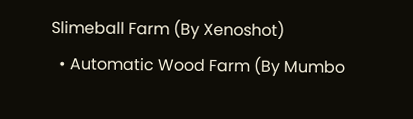Slimeball Farm (By Xenoshot)
  • Automatic Wood Farm (By Mumbo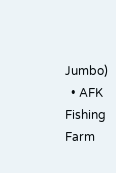Jumbo)
  • AFK Fishing Farm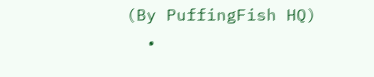(By PuffingFish HQ)
  •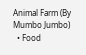Animal Farm (By Mumbo Jumbo)
  • Food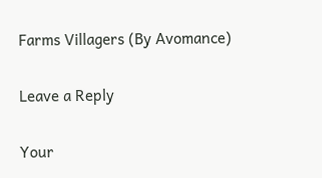Farms Villagers (By Avomance)

Leave a Reply

Your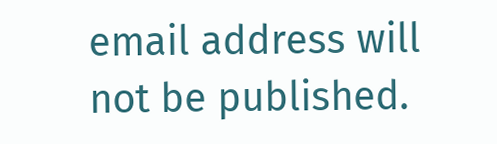email address will not be published.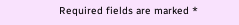Required fields are marked *